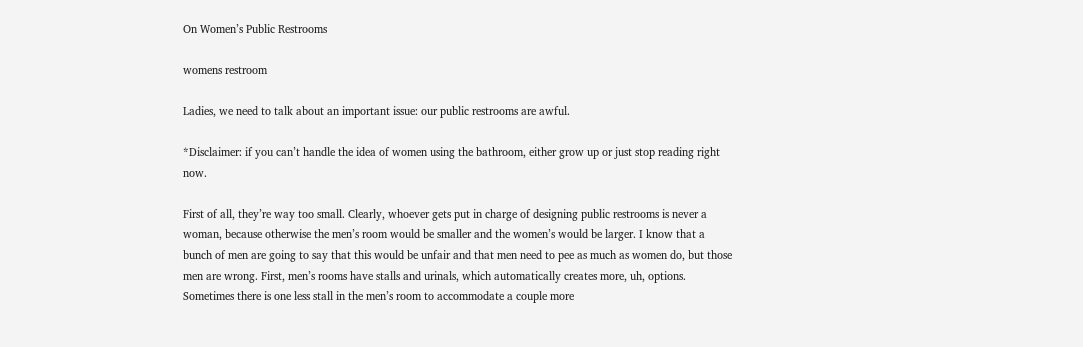On Women’s Public Restrooms

womens restroom

Ladies, we need to talk about an important issue: our public restrooms are awful.

*Disclaimer: if you can’t handle the idea of women using the bathroom, either grow up or just stop reading right now.

First of all, they’re way too small. Clearly, whoever gets put in charge of designing public restrooms is never a woman, because otherwise the men’s room would be smaller and the women’s would be larger. I know that a bunch of men are going to say that this would be unfair and that men need to pee as much as women do, but those men are wrong. First, men’s rooms have stalls and urinals, which automatically creates more, uh, options. Sometimes there is one less stall in the men’s room to accommodate a couple more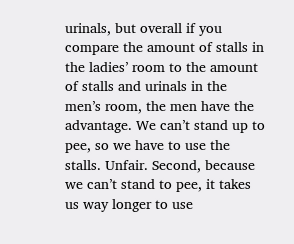urinals, but overall if you compare the amount of stalls in the ladies’ room to the amount of stalls and urinals in the men’s room, the men have the advantage. We can’t stand up to pee, so we have to use the stalls. Unfair. Second, because we can’t stand to pee, it takes us way longer to use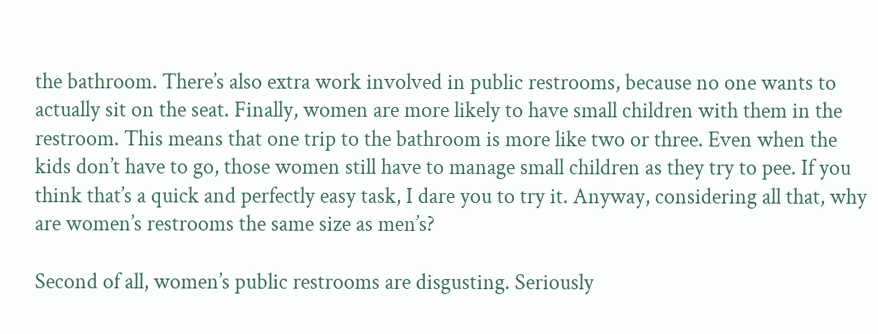the bathroom. There’s also extra work involved in public restrooms, because no one wants to actually sit on the seat. Finally, women are more likely to have small children with them in the restroom. This means that one trip to the bathroom is more like two or three. Even when the kids don’t have to go, those women still have to manage small children as they try to pee. If you think that’s a quick and perfectly easy task, I dare you to try it. Anyway, considering all that, why are women’s restrooms the same size as men’s?

Second of all, women’s public restrooms are disgusting. Seriously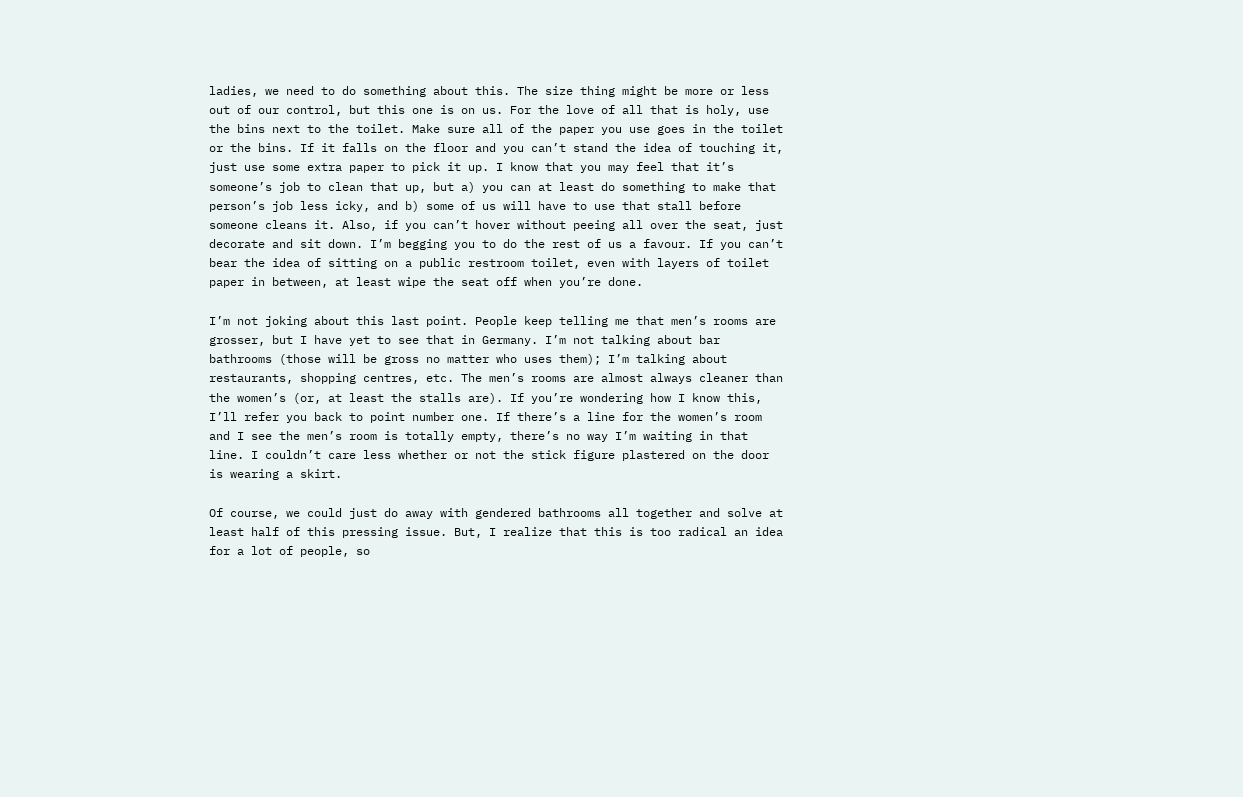ladies, we need to do something about this. The size thing might be more or less out of our control, but this one is on us. For the love of all that is holy, use the bins next to the toilet. Make sure all of the paper you use goes in the toilet or the bins. If it falls on the floor and you can’t stand the idea of touching it, just use some extra paper to pick it up. I know that you may feel that it’s someone’s job to clean that up, but a) you can at least do something to make that person’s job less icky, and b) some of us will have to use that stall before someone cleans it. Also, if you can’t hover without peeing all over the seat, just decorate and sit down. I’m begging you to do the rest of us a favour. If you can’t bear the idea of sitting on a public restroom toilet, even with layers of toilet paper in between, at least wipe the seat off when you’re done.

I’m not joking about this last point. People keep telling me that men’s rooms are grosser, but I have yet to see that in Germany. I’m not talking about bar bathrooms (those will be gross no matter who uses them); I’m talking about restaurants, shopping centres, etc. The men’s rooms are almost always cleaner than the women’s (or, at least the stalls are). If you’re wondering how I know this, I’ll refer you back to point number one. If there’s a line for the women’s room and I see the men’s room is totally empty, there’s no way I’m waiting in that line. I couldn’t care less whether or not the stick figure plastered on the door is wearing a skirt.

Of course, we could just do away with gendered bathrooms all together and solve at least half of this pressing issue. But, I realize that this is too radical an idea for a lot of people, so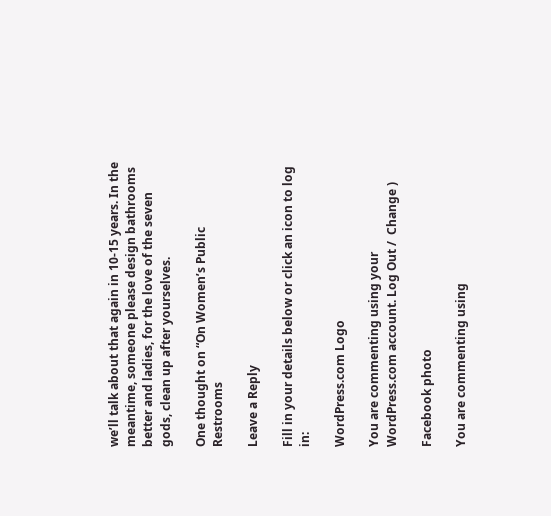we’ll talk about that again in 10-15 years. In the meantime, someone please design bathrooms better and ladies, for the love of the seven gods, clean up after yourselves.

One thought on “On Women’s Public Restrooms

Leave a Reply

Fill in your details below or click an icon to log in:

WordPress.com Logo

You are commenting using your WordPress.com account. Log Out /  Change )

Facebook photo

You are commenting using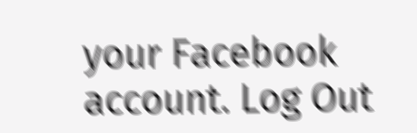your Facebook account. Log Out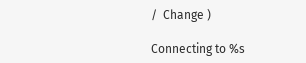/  Change )

Connecting to %s